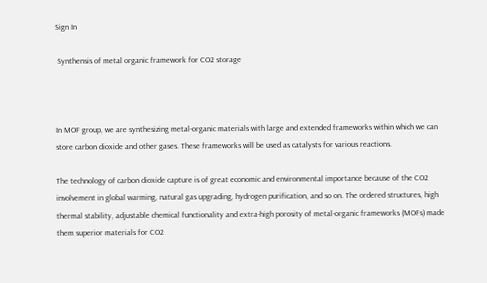Sign In

 Synthensis of metal organic framework for CO2 storage



In MOF group, we are synthesizing metal-organic materials with large and extended frameworks within which we can store carbon dioxide and other gases. These frameworks will be used as catalysts for various reactions.

The technology of carbon dioxide capture is of great economic and environmental importance because of the CO2 involvement in global warming, natural gas upgrading, hydrogen purification, and so on. The ordered structures, high thermal stability, adjustable chemical functionality and extra-high porosity of metal-organic frameworks (MOFs) made them superior materials for CO2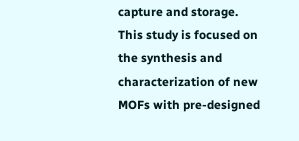capture and storage. This study is focused on the synthesis and characterization of new MOFs with pre-designed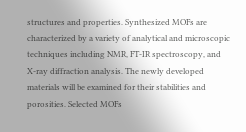structures and properties. Synthesized MOFs are characterized by a variety of analytical and microscopic techniques including NMR, FT-IR spectroscopy, and X-ray diffraction analysis. The newly developed materials will be examined for their stabilities and porosities. Selected MOFs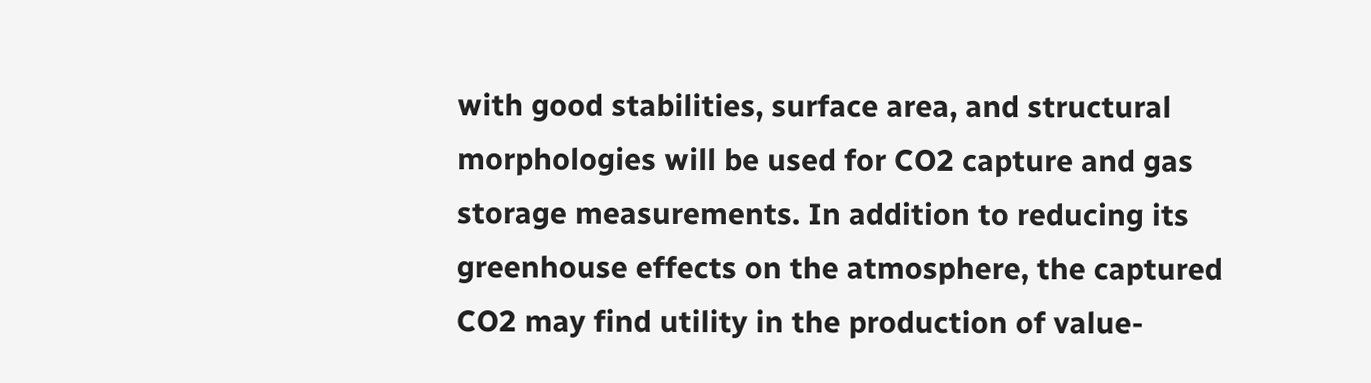with good stabilities, surface area, and structural morphologies will be used for CO2 capture and gas storage measurements. In addition to reducing its greenhouse effects on the atmosphere, the captured CO2 may find utility in the production of value-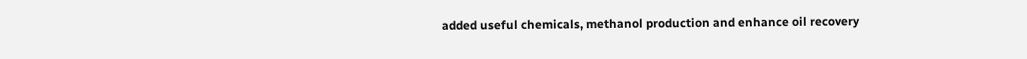added useful chemicals, methanol production and enhance oil recovery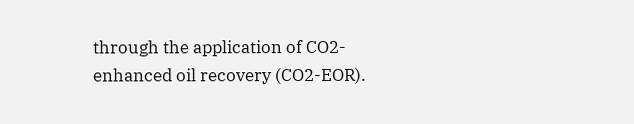through the application of CO2-enhanced oil recovery (CO2-EOR).